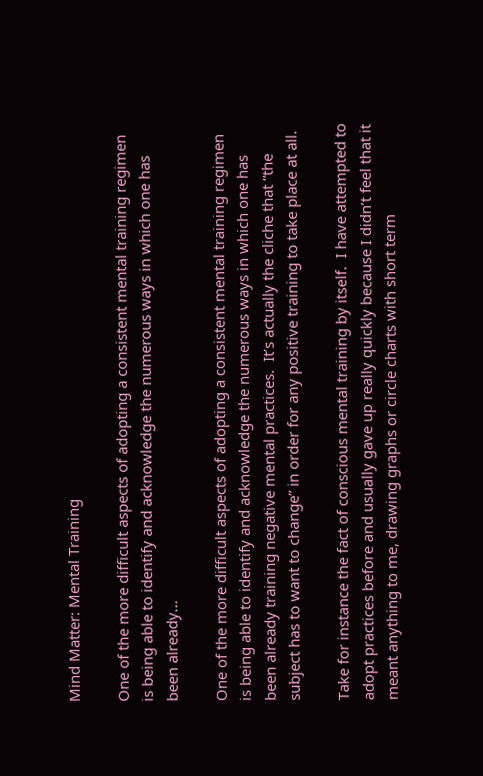Mind Matter: Mental Training

One of the more difficult aspects of adopting a consistent mental training regimen is being able to identify and acknowledge the numerous ways in which one has been already...

One of the more difficult aspects of adopting a consistent mental training regimen is being able to identify and acknowledge the numerous ways in which one has been already training negative mental practices.  It’s actually the cliche that “the subject has to want to change” in order for any positive training to take place at all.

Take for instance the fact of conscious mental training by itself.  I have attempted to adopt practices before and usually gave up really quickly because I didn’t feel that it meant anything to me, drawing graphs or circle charts with short term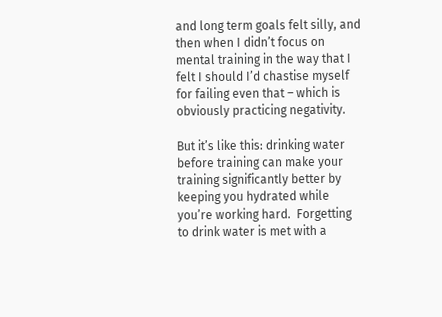and long term goals felt silly, and then when I didn’t focus on mental training in the way that I felt I should I’d chastise myself for failing even that – which is obviously practicing negativity.

But it’s like this: drinking water before training can make your training significantly better by keeping you hydrated while you’re working hard.  Forgetting to drink water is met with a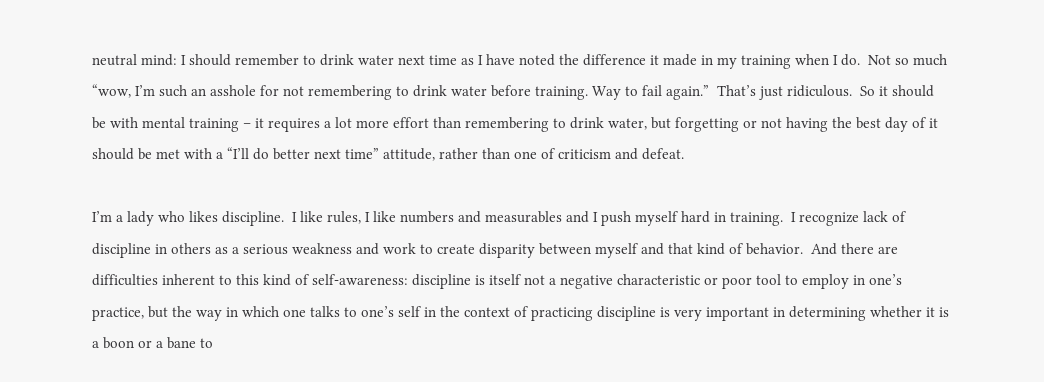neutral mind: I should remember to drink water next time as I have noted the difference it made in my training when I do.  Not so much “wow, I’m such an asshole for not remembering to drink water before training. Way to fail again.”  That’s just ridiculous.  So it should be with mental training – it requires a lot more effort than remembering to drink water, but forgetting or not having the best day of it should be met with a “I’ll do better next time” attitude, rather than one of criticism and defeat.

I’m a lady who likes discipline.  I like rules, I like numbers and measurables and I push myself hard in training.  I recognize lack of discipline in others as a serious weakness and work to create disparity between myself and that kind of behavior.  And there are difficulties inherent to this kind of self-awareness: discipline is itself not a negative characteristic or poor tool to employ in one’s practice, but the way in which one talks to one’s self in the context of practicing discipline is very important in determining whether it is a boon or a bane to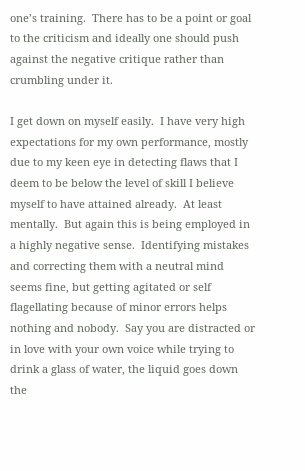one’s training.  There has to be a point or goal to the criticism and ideally one should push against the negative critique rather than crumbling under it.

I get down on myself easily.  I have very high expectations for my own performance, mostly due to my keen eye in detecting flaws that I deem to be below the level of skill I believe myself to have attained already.  At least mentally.  But again this is being employed in a highly negative sense.  Identifying mistakes and correcting them with a neutral mind seems fine, but getting agitated or self flagellating because of minor errors helps nothing and nobody.  Say you are distracted or in love with your own voice while trying to drink a glass of water, the liquid goes down the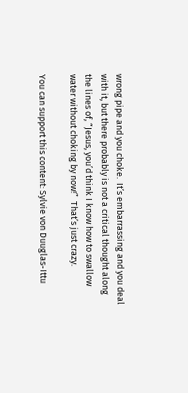wrong pipe and you choke.  It’s embarrassing and you deal with it, but there probably is not a critical thought along the lines of, “Jesus, you’d think I know how to swallow water without choking by now!”  That’s just crazy.

You can support this content: Sylvie von Duuglas-Ittu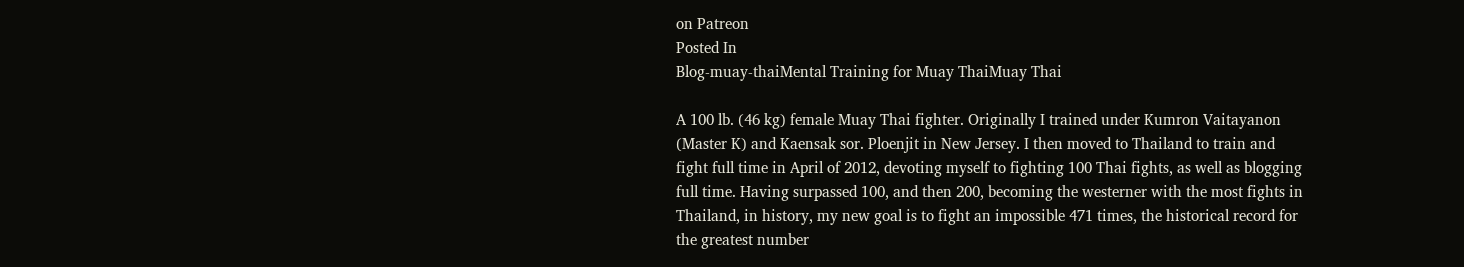on Patreon
Posted In
Blog-muay-thaiMental Training for Muay ThaiMuay Thai

A 100 lb. (46 kg) female Muay Thai fighter. Originally I trained under Kumron Vaitayanon (Master K) and Kaensak sor. Ploenjit in New Jersey. I then moved to Thailand to train and fight full time in April of 2012, devoting myself to fighting 100 Thai fights, as well as blogging full time. Having surpassed 100, and then 200, becoming the westerner with the most fights in Thailand, in history, my new goal is to fight an impossible 471 times, the historical record for the greatest number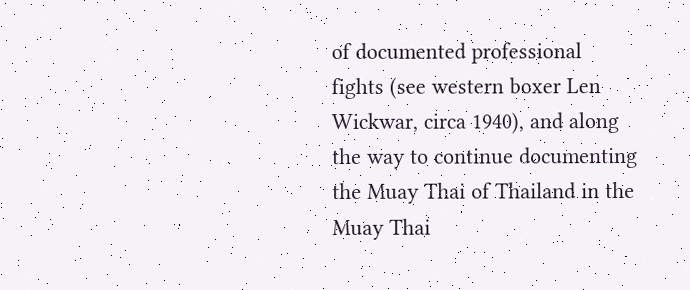of documented professional fights (see western boxer Len Wickwar, circa 1940), and along the way to continue documenting the Muay Thai of Thailand in the Muay Thai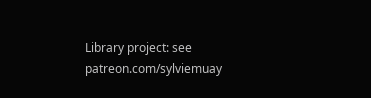Library project: see patreon.com/sylviemuay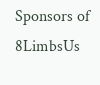Sponsors of 8LimbsUs